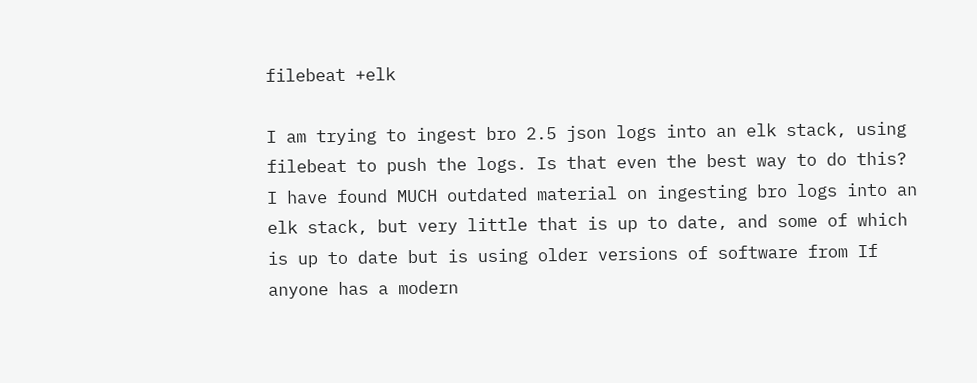filebeat +elk

I am trying to ingest bro 2.5 json logs into an elk stack, using filebeat to push the logs. Is that even the best way to do this? I have found MUCH outdated material on ingesting bro logs into an elk stack, but very little that is up to date, and some of which is up to date but is using older versions of software from If anyone has a modern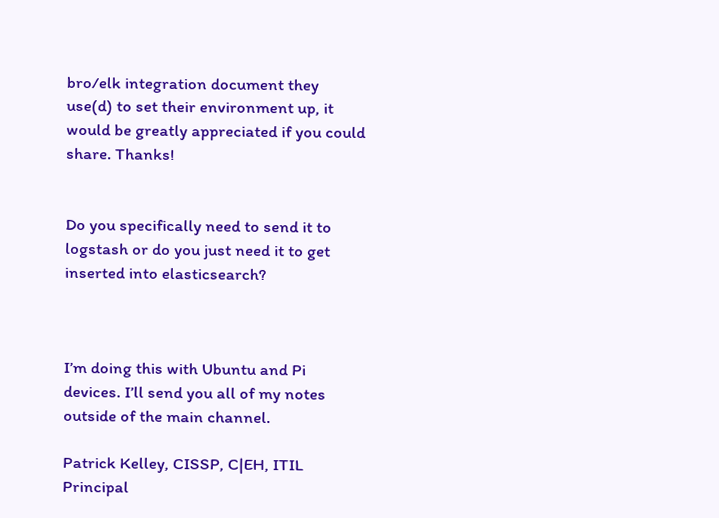bro/elk integration document they use(d) to set their environment up, it would be greatly appreciated if you could share. Thanks!


Do you specifically need to send it to logstash or do you just need it to get inserted into elasticsearch?



I’m doing this with Ubuntu and Pi devices. I’ll send you all of my notes outside of the main channel.

Patrick Kelley, CISSP, C|EH, ITIL
Principal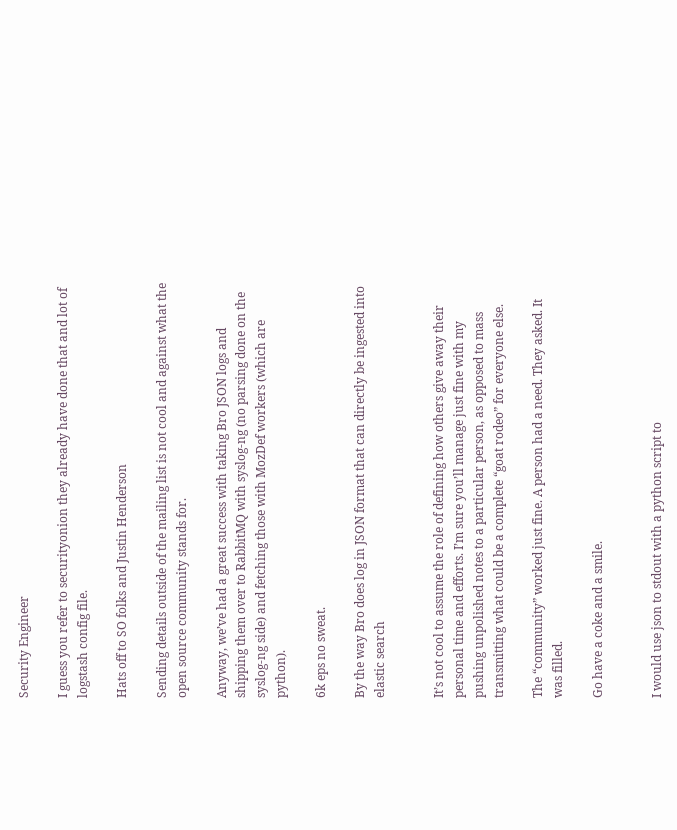Security Engineer

I guess you refer to securityonion they already have done that and lot of logstash config file.

Hats off to SO folks and Justin Henderson

Sending details outside of the mailing list is not cool and against what the open source community stands for.

Anyway, we’ve had a great success with taking Bro JSON logs and shipping them over to RabbitMQ with syslog-ng (no parsing done on the syslog-ng side) and fetching those with MozDef workers (which are python).

6k eps no sweat.

By the way Bro does log in JSON format that can directly be ingested into elastic search


It’s not cool to assume the role of defining how others give away their personal time and efforts. I’m sure you’ll manage just fine with my pushing unpolished notes to a particular person, as opposed to mass transmitting what could be a complete “goat rodeo” for everyone else.

The “community” worked just fine. A person had a need. They asked. It was filled.

Go have a coke and a smile.


I would use json to stdout with a python script to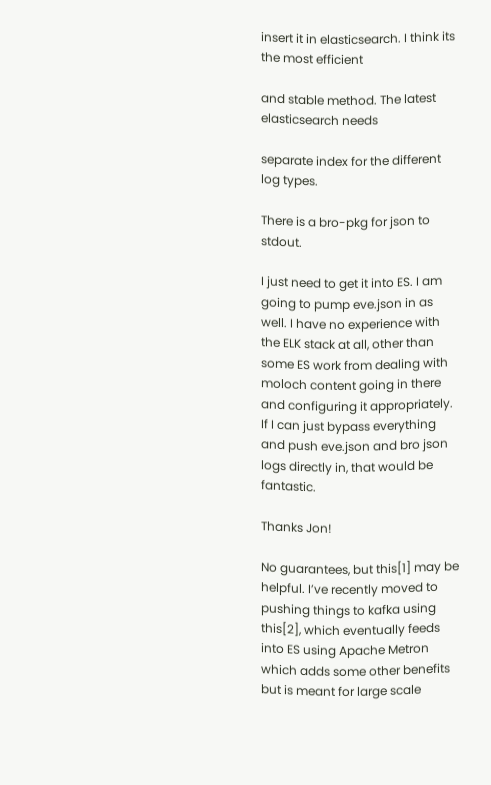insert it in elasticsearch. I think its the most efficient

and stable method. The latest elasticsearch needs

separate index for the different log types.

There is a bro-pkg for json to stdout.

I just need to get it into ES. I am going to pump eve.json in as well. I have no experience with the ELK stack at all, other than some ES work from dealing with moloch content going in there and configuring it appropriately.
If I can just bypass everything and push eve.json and bro json logs directly in, that would be fantastic.

Thanks Jon!

No guarantees, but this[1] may be helpful. I’ve recently moved to pushing things to kafka using this[2], which eventually feeds into ES using Apache Metron which adds some other benefits but is meant for large scale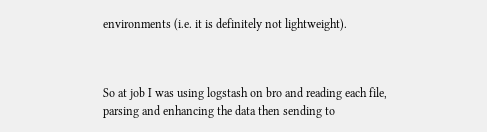environments (i.e. it is definitely not lightweight).



So at job I was using logstash on bro and reading each file, parsing and enhancing the data then sending to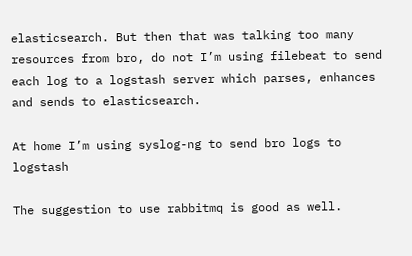elasticsearch. But then that was talking too many resources from bro, do not I’m using filebeat to send each log to a logstash server which parses, enhances and sends to elasticsearch.

At home I’m using syslog-ng to send bro logs to logstash

The suggestion to use rabbitmq is good as well.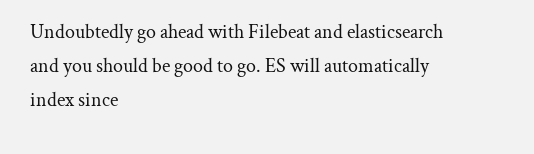Undoubtedly go ahead with Filebeat and elasticsearch and you should be good to go. ES will automatically index since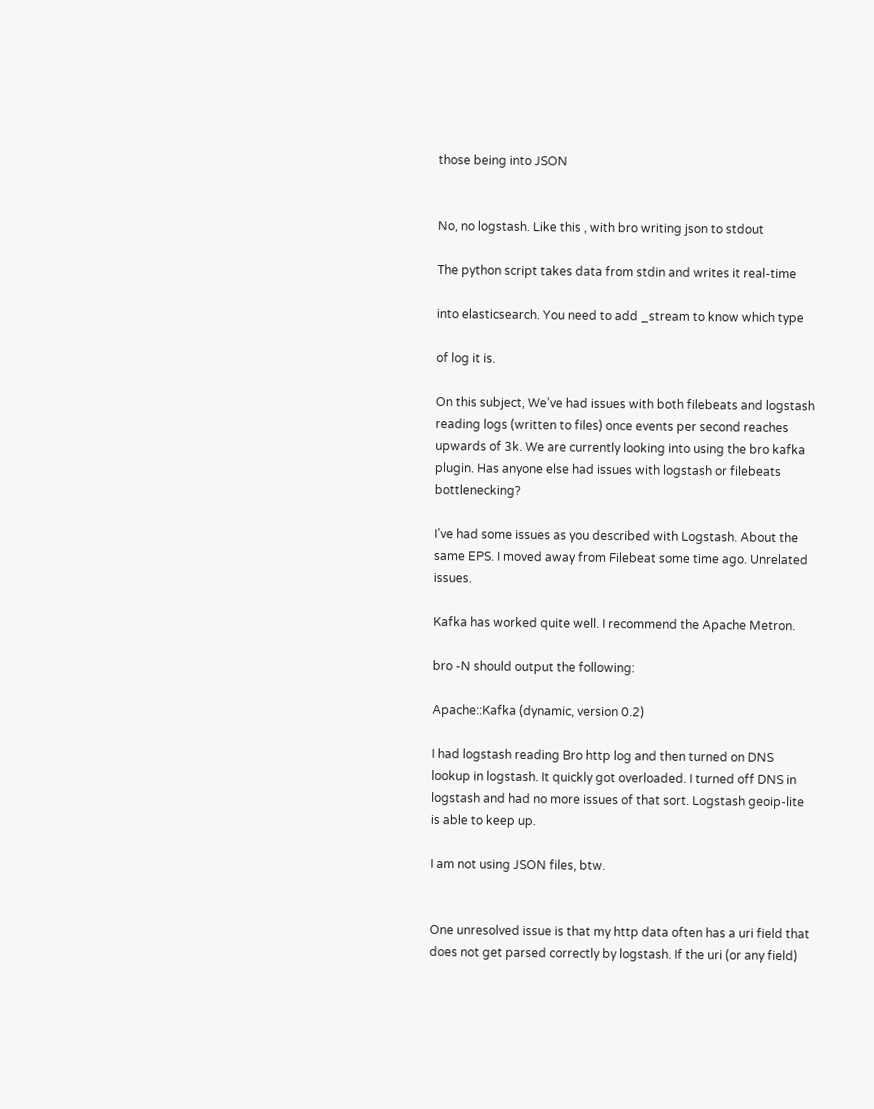those being into JSON


No, no logstash. Like this , with bro writing json to stdout

The python script takes data from stdin and writes it real-time

into elasticsearch. You need to add _stream to know which type

of log it is.

On this subject, We’ve had issues with both filebeats and logstash reading logs (written to files) once events per second reaches upwards of 3k. We are currently looking into using the bro kafka plugin. Has anyone else had issues with logstash or filebeats bottlenecking?

I’ve had some issues as you described with Logstash. About the same EPS. I moved away from Filebeat some time ago. Unrelated issues.

Kafka has worked quite well. I recommend the Apache Metron.

bro -N should output the following:

Apache::Kafka (dynamic, version 0.2)

I had logstash reading Bro http log and then turned on DNS lookup in logstash. It quickly got overloaded. I turned off DNS in logstash and had no more issues of that sort. Logstash geoip-lite is able to keep up.

I am not using JSON files, btw.


One unresolved issue is that my http data often has a uri field that does not get parsed correctly by logstash. If the uri (or any field)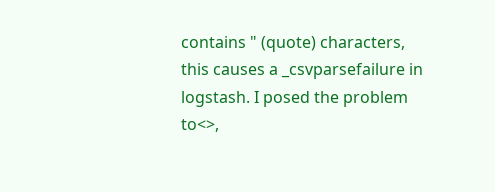contains " (quote) characters, this causes a _csvparsefailure in logstash. I posed the problem to<>,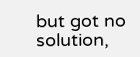but got no solution,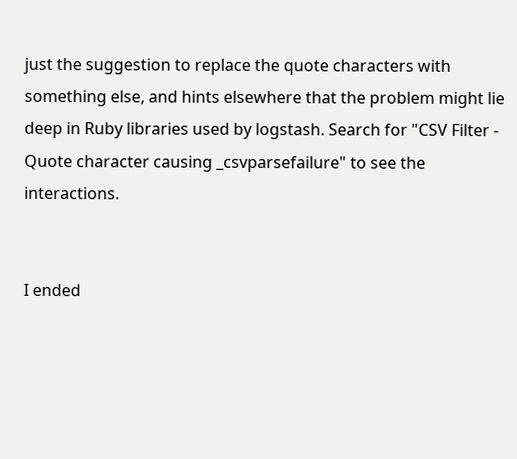just the suggestion to replace the quote characters with something else, and hints elsewhere that the problem might lie deep in Ruby libraries used by logstash. Search for "CSV Filter - Quote character causing _csvparsefailure" to see the interactions.


I ended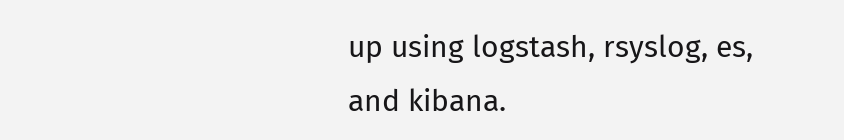up using logstash, rsyslog, es, and kibana.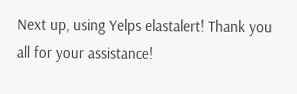Next up, using Yelps elastalert! Thank you all for your assistance!